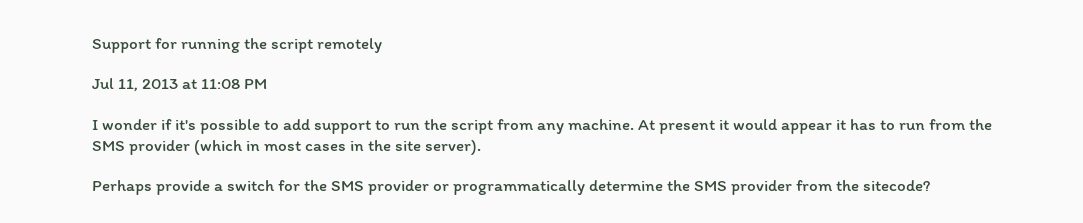Support for running the script remotely

Jul 11, 2013 at 11:08 PM

I wonder if it's possible to add support to run the script from any machine. At present it would appear it has to run from the SMS provider (which in most cases in the site server).

Perhaps provide a switch for the SMS provider or programmatically determine the SMS provider from the sitecode?